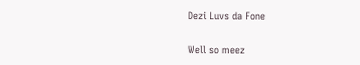Dezi Luvs da Fone

Well so meez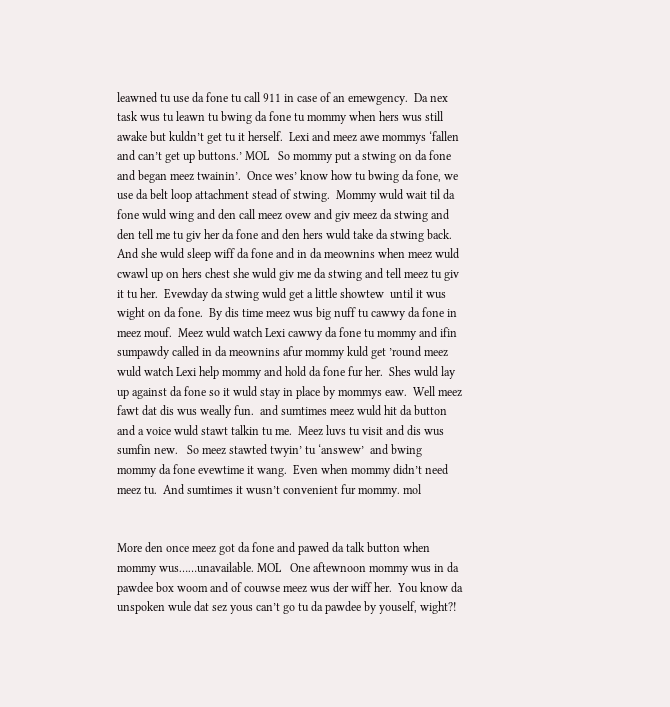leawned tu use da fone tu call 911 in case of an emewgency.  Da nex task wus tu leawn tu bwing da fone tu mommy when hers wus still awake but kuldn’t get tu it herself.  Lexi and meez awe mommys ‘fallen and can’t get up buttons.’ MOL   So mommy put a stwing on da fone and began meez twainin’.  Once wes’ know how tu bwing da fone, we use da belt loop attachment stead of stwing.  Mommy wuld wait til da fone wuld wing and den call meez ovew and giv meez da stwing and den tell me tu giv her da fone and den hers wuld take da stwing back.  And she wuld sleep wiff da fone and in da meownins when meez wuld cwawl up on hers chest she wuld giv me da stwing and tell meez tu giv it tu her.  Evewday da stwing wuld get a little showtew  until it wus wight on da fone.  By dis time meez wus big nuff tu cawwy da fone in meez mouf.  Meez wuld watch Lexi cawwy da fone tu mommy and ifin sumpawdy called in da meownins afur mommy kuld get ’round meez wuld watch Lexi help mommy and hold da fone fur her.  Shes wuld lay up against da fone so it wuld stay in place by mommys eaw.  Well meez fawt dat dis wus weally fun.  and sumtimes meez wuld hit da button and a voice wuld stawt talkin tu me.  Meez luvs tu visit and dis wus sumfin new.   So meez stawted twyin’ tu ‘answew’  and bwing mommy da fone evewtime it wang.  Even when mommy didn’t need meez tu.  And sumtimes it wusn’t convenient fur mommy. mol


More den once meez got da fone and pawed da talk button when mommy wus……unavailable. MOL   One aftewnoon mommy wus in da pawdee box woom and of couwse meez wus der wiff her.  You know da unspoken wule dat sez yous can’t go tu da pawdee by youself, wight?!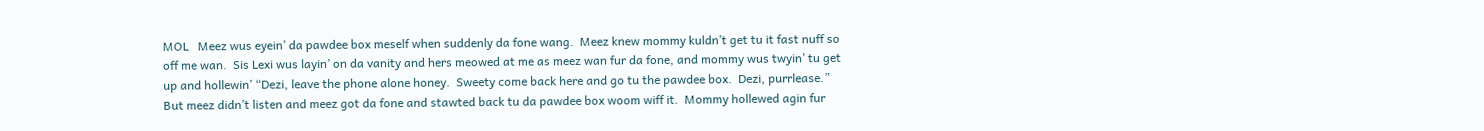MOL   Meez wus eyein’ da pawdee box meself when suddenly da fone wang.  Meez knew mommy kuldn’t get tu it fast nuff so off me wan.  Sis Lexi wus layin’ on da vanity and hers meowed at me as meez wan fur da fone, and mommy wus twyin’ tu get up and hollewin’ “Dezi, leave the phone alone honey.  Sweety come back here and go tu the pawdee box.  Dezi, purrlease.”  But meez didn’t listen and meez got da fone and stawted back tu da pawdee box woom wiff it.  Mommy hollewed agin fur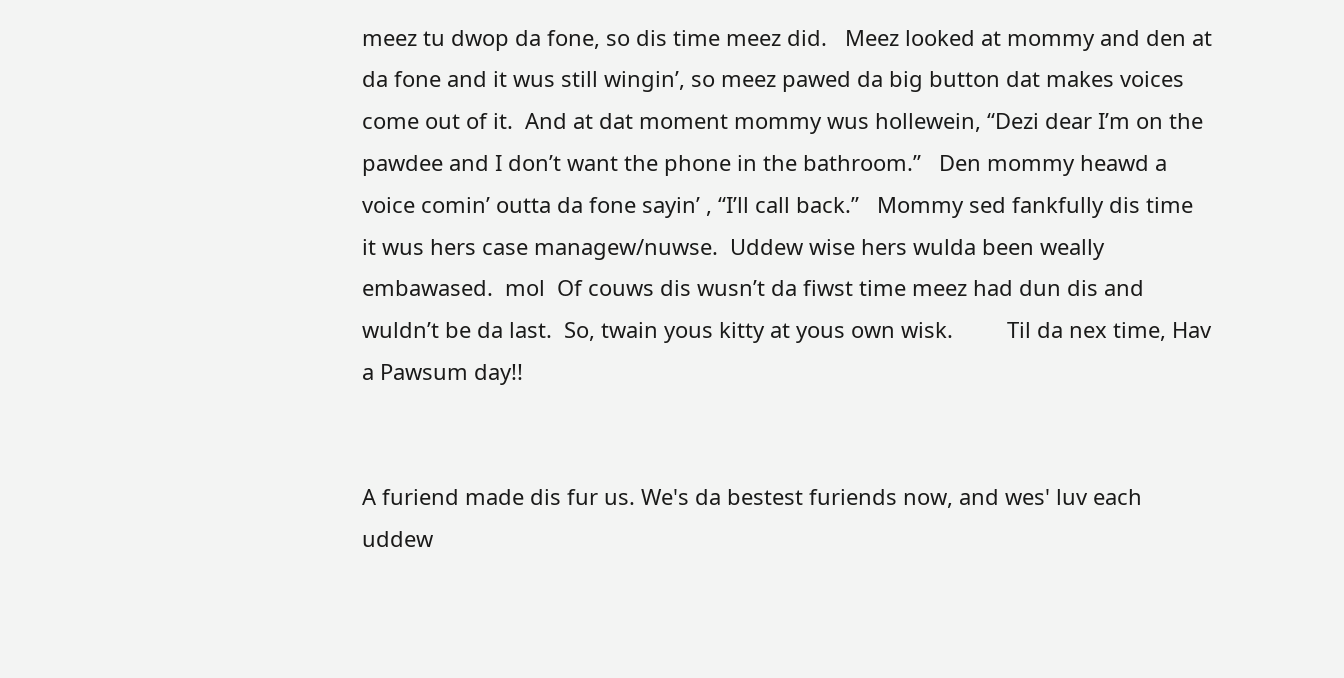meez tu dwop da fone, so dis time meez did.   Meez looked at mommy and den at da fone and it wus still wingin’, so meez pawed da big button dat makes voices come out of it.  And at dat moment mommy wus hollewein, “Dezi dear I’m on the pawdee and I don’t want the phone in the bathroom.”   Den mommy heawd a voice comin’ outta da fone sayin’ , “I’ll call back.”   Mommy sed fankfully dis time it wus hers case managew/nuwse.  Uddew wise hers wulda been weally embawased.  mol  Of couws dis wusn’t da fiwst time meez had dun dis and wuldn’t be da last.  So, twain yous kitty at yous own wisk.         Til da nex time, Hav a Pawsum day!!


A furiend made dis fur us. We's da bestest furiends now, and wes' luv each uddew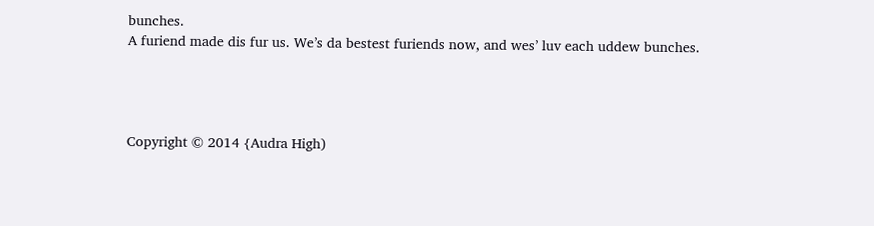bunches.
A furiend made dis fur us. We’s da bestest furiends now, and wes’ luv each uddew bunches.




Copyright © 2014 {Audra High)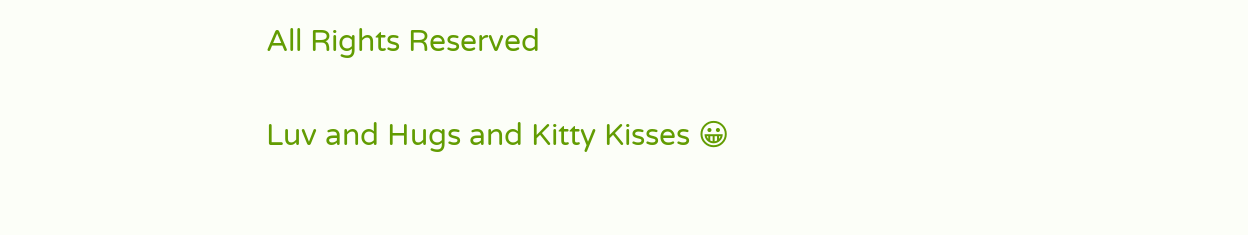All Rights Reserved

Luv and Hugs and Kitty Kisses 😀